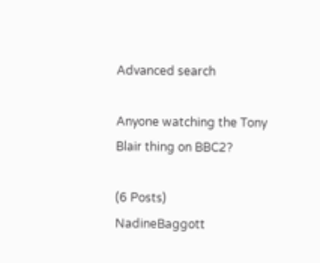Advanced search

Anyone watching the Tony Blair thing on BBC2?

(6 Posts)
NadineBaggott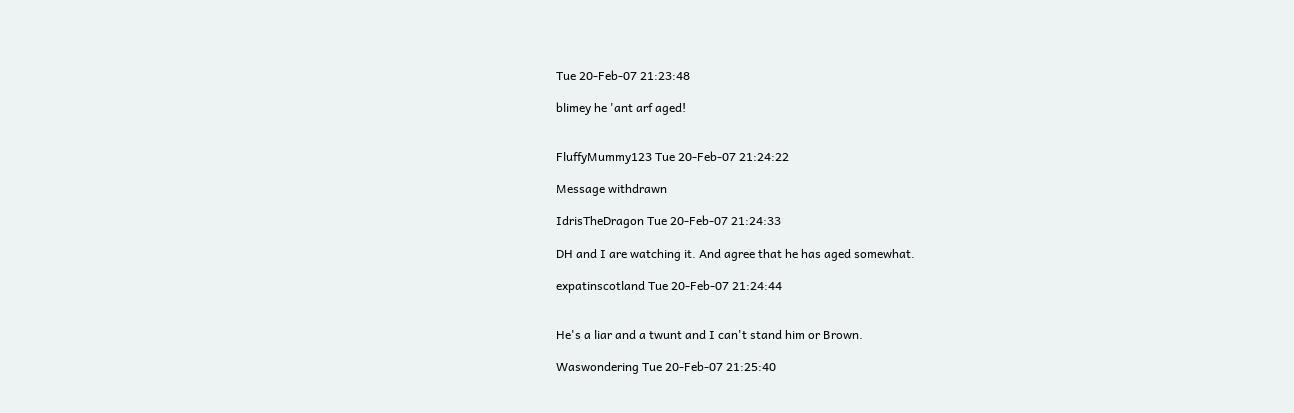Tue 20-Feb-07 21:23:48

blimey he 'ant arf aged!


FluffyMummy123 Tue 20-Feb-07 21:24:22

Message withdrawn

IdrisTheDragon Tue 20-Feb-07 21:24:33

DH and I are watching it. And agree that he has aged somewhat.

expatinscotland Tue 20-Feb-07 21:24:44


He's a liar and a twunt and I can't stand him or Brown.

Waswondering Tue 20-Feb-07 21:25:40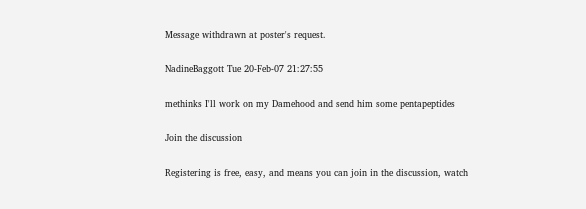Message withdrawn at poster's request.

NadineBaggott Tue 20-Feb-07 21:27:55

methinks I'll work on my Damehood and send him some pentapeptides

Join the discussion

Registering is free, easy, and means you can join in the discussion, watch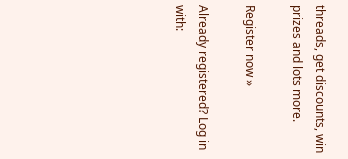threads, get discounts, win prizes and lots more.

Register now »

Already registered? Log in with: